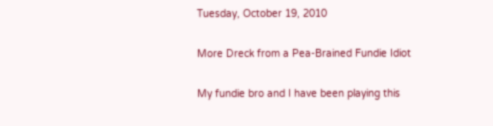Tuesday, October 19, 2010

More Dreck from a Pea-Brained Fundie Idiot

My fundie bro and I have been playing this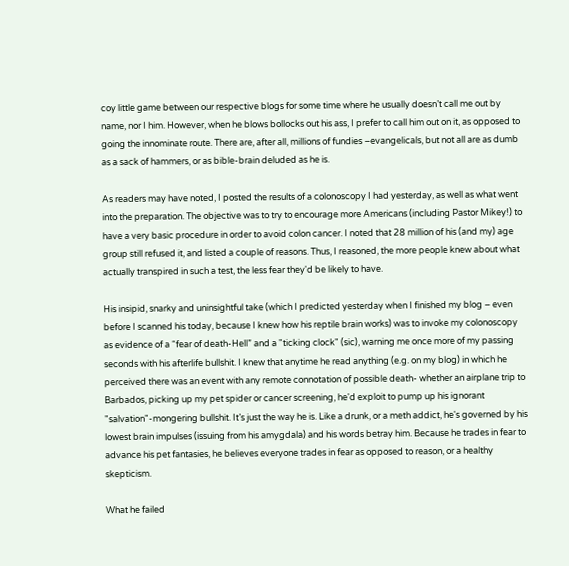coy little game between our respective blogs for some time where he usually doesn’t call me out by name, nor I him. However, when he blows bollocks out his ass, I prefer to call him out on it, as opposed to going the innominate route. There are, after all, millions of fundies –evangelicals, but not all are as dumb as a sack of hammers, or as bible-brain deluded as he is.

As readers may have noted, I posted the results of a colonoscopy I had yesterday, as well as what went into the preparation. The objective was to try to encourage more Americans (including Pastor Mikey!) to have a very basic procedure in order to avoid colon cancer. I noted that 28 million of his (and my) age group still refused it, and listed a couple of reasons. Thus, I reasoned, the more people knew about what actually transpired in such a test, the less fear they'd be likely to have.

His insipid, snarky and uninsightful take (which I predicted yesterday when I finished my blog – even before I scanned his today, because I knew how his reptile brain works) was to invoke my colonoscopy as evidence of a “fear of death-Hell” and a "ticking clock" (sic), warning me once more of my passing seconds with his afterlife bullshit. I knew that anytime he read anything (e.g. on my blog) in which he perceived there was an event with any remote connotation of possible death- whether an airplane trip to Barbados, picking up my pet spider or cancer screening, he'd exploit to pump up his ignorant "salvation"-mongering bullshit. It’s just the way he is. Like a drunk, or a meth addict, he's governed by his lowest brain impulses (issuing from his amygdala) and his words betray him. Because he trades in fear to advance his pet fantasies, he believes everyone trades in fear as opposed to reason, or a healthy skepticism.

What he failed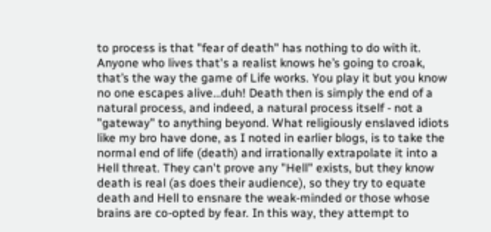to process is that "fear of death" has nothing to do with it. Anyone who lives that's a realist knows he’s going to croak, that’s the way the game of Life works. You play it but you know no one escapes alive…duh! Death then is simply the end of a natural process, and indeed, a natural process itself - not a "gateway" to anything beyond. What religiously enslaved idiots like my bro have done, as I noted in earlier blogs, is to take the normal end of life (death) and irrationally extrapolate it into a Hell threat. They can't prove any "Hell" exists, but they know death is real (as does their audience), so they try to equate death and Hell to ensnare the weak-minded or those whose brains are co-opted by fear. In this way, they attempt to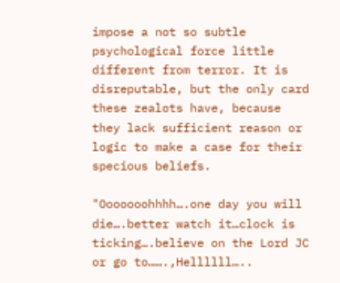impose a not so subtle psychological force little different from terror. It is disreputable, but the only card these zealots have, because they lack sufficient reason or logic to make a case for their specious beliefs.

"Ooooooohhhh….one day you will die….better watch it…clock is ticking….believe on the Lord JC or go to…….,Hellllll…..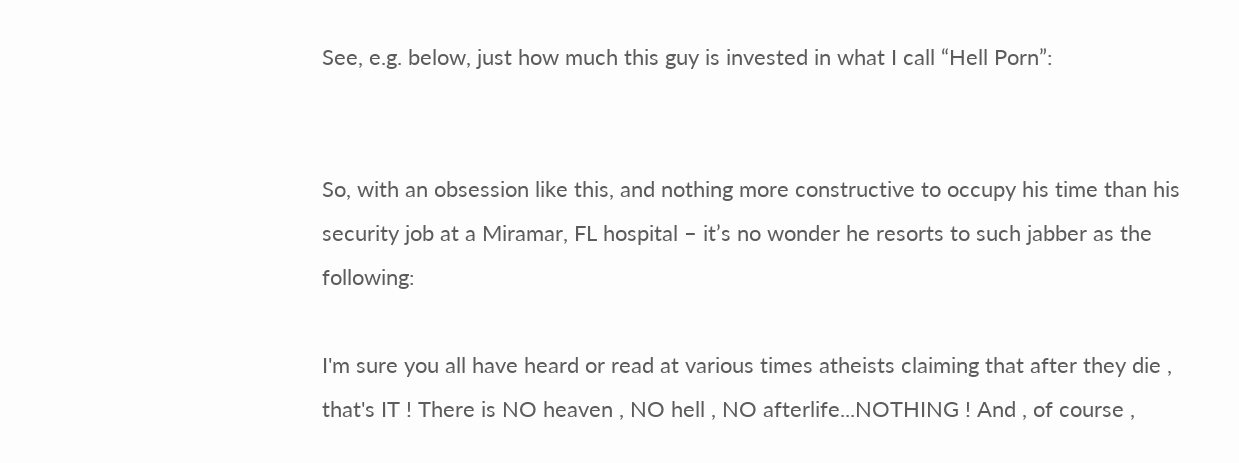See, e.g. below, just how much this guy is invested in what I call “Hell Porn”:


So, with an obsession like this, and nothing more constructive to occupy his time than his security job at a Miramar, FL hospital – it’s no wonder he resorts to such jabber as the following:

I'm sure you all have heard or read at various times atheists claiming that after they die , that's IT ! There is NO heaven , NO hell , NO afterlife...NOTHING ! And , of course ,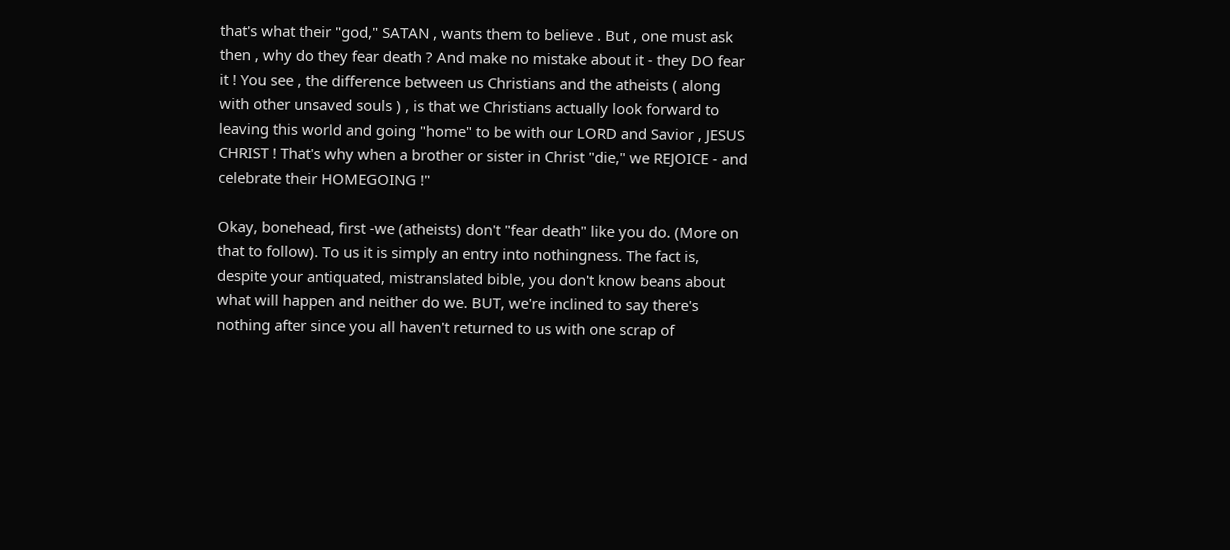that's what their "god," SATAN , wants them to believe . But , one must ask then , why do they fear death ? And make no mistake about it - they DO fear it ! You see , the difference between us Christians and the atheists ( along with other unsaved souls ) , is that we Christians actually look forward to leaving this world and going "home" to be with our LORD and Savior , JESUS CHRIST ! That's why when a brother or sister in Christ "die," we REJOICE - and celebrate their HOMEGOING !"

Okay, bonehead, first -we (atheists) don't "fear death" like you do. (More on that to follow). To us it is simply an entry into nothingness. The fact is, despite your antiquated, mistranslated bible, you don't know beans about what will happen and neither do we. BUT, we're inclined to say there's nothing after since you all haven't returned to us with one scrap of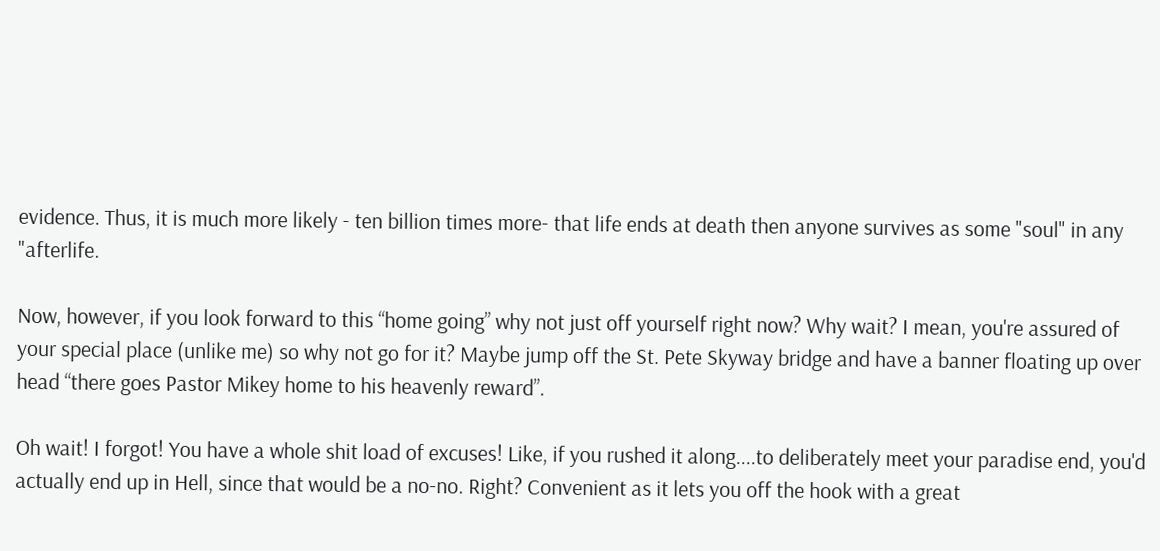evidence. Thus, it is much more likely - ten billion times more- that life ends at death then anyone survives as some "soul" in any "afterlife.

Now, however, if you look forward to this “home going” why not just off yourself right now? Why wait? I mean, you're assured of your special place (unlike me) so why not go for it? Maybe jump off the St. Pete Skyway bridge and have a banner floating up over head “there goes Pastor Mikey home to his heavenly reward”.

Oh wait! I forgot! You have a whole shit load of excuses! Like, if you rushed it along....to deliberately meet your paradise end, you'd actually end up in Hell, since that would be a no-no. Right? Convenient as it lets you off the hook with a great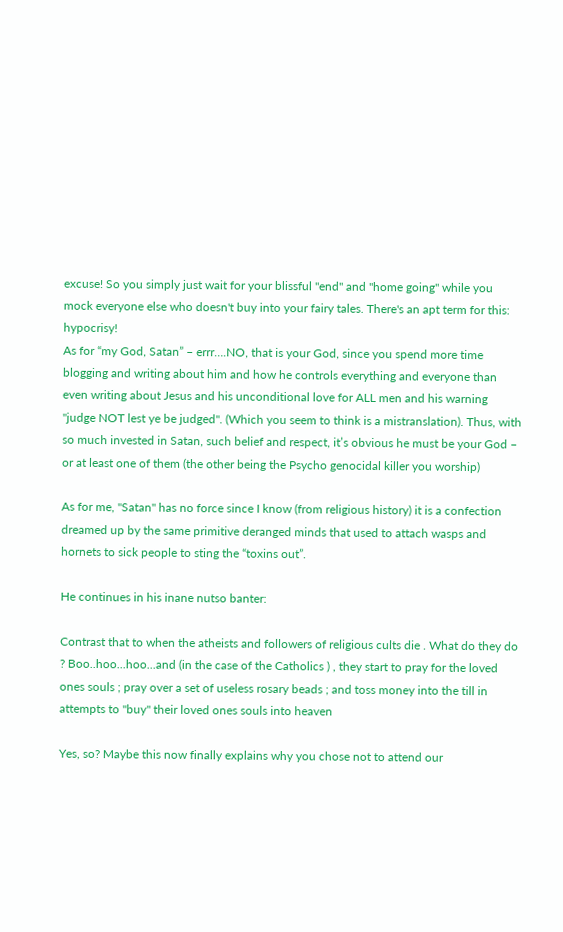excuse! So you simply just wait for your blissful "end" and "home going" while you mock everyone else who doesn't buy into your fairy tales. There's an apt term for this: hypocrisy!
As for “my God, Satan” – errr….NO, that is your God, since you spend more time blogging and writing about him and how he controls everything and everyone than even writing about Jesus and his unconditional love for ALL men and his warning "judge NOT lest ye be judged". (Which you seem to think is a mistranslation). Thus, with so much invested in Satan, such belief and respect, it’s obvious he must be your God – or at least one of them (the other being the Psycho genocidal killer you worship)

As for me, "Satan" has no force since I know (from religious history) it is a confection dreamed up by the same primitive deranged minds that used to attach wasps and hornets to sick people to sting the “toxins out”.

He continues in his inane nutso banter:

Contrast that to when the atheists and followers of religious cults die . What do they do ? Boo..hoo...hoo...and (in the case of the Catholics ) , they start to pray for the loved ones souls ; pray over a set of useless rosary beads ; and toss money into the till in attempts to "buy" their loved ones souls into heaven

Yes, so? Maybe this now finally explains why you chose not to attend our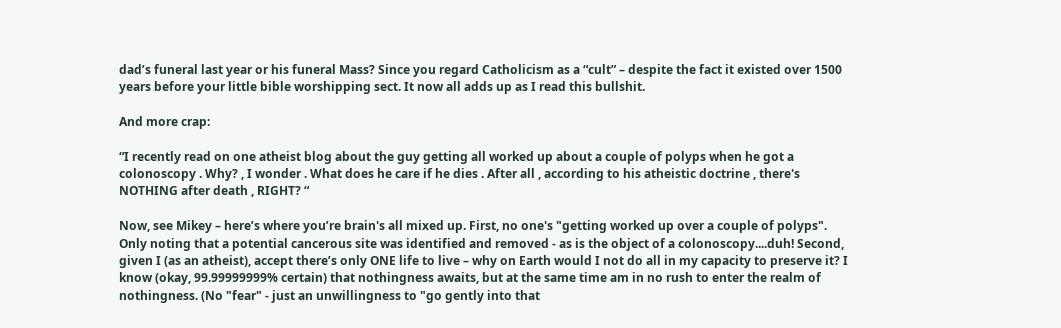dad’s funeral last year or his funeral Mass? Since you regard Catholicism as a “cult” – despite the fact it existed over 1500 years before your little bible worshipping sect. It now all adds up as I read this bullshit.

And more crap:

“I recently read on one atheist blog about the guy getting all worked up about a couple of polyps when he got a colonoscopy . Why? , I wonder . What does he care if he dies . After all , according to his atheistic doctrine , there's NOTHING after death , RIGHT? “

Now, see Mikey – here’s where you’re brain's all mixed up. First, no one's "getting worked up over a couple of polyps". Only noting that a potential cancerous site was identified and removed - as is the object of a colonoscopy....duh! Second, given I (as an atheist), accept there’s only ONE life to live – why on Earth would I not do all in my capacity to preserve it? I know (okay, 99.99999999% certain) that nothingness awaits, but at the same time am in no rush to enter the realm of nothingness. (No "fear" - just an unwillingness to "go gently into that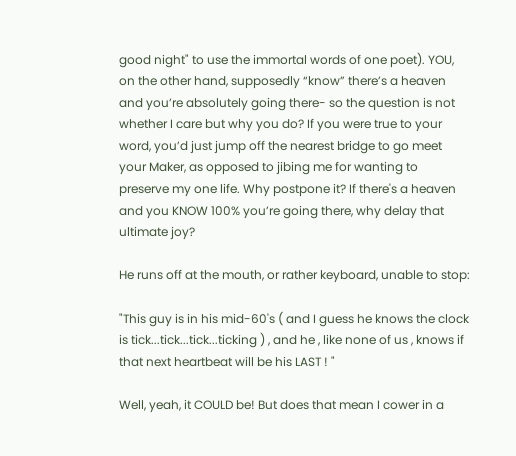good night" to use the immortal words of one poet). YOU, on the other hand, supposedly “know” there’s a heaven and you’re absolutely going there- so the question is not whether I care but why you do? If you were true to your word, you’d just jump off the nearest bridge to go meet your Maker, as opposed to jibing me for wanting to preserve my one life. Why postpone it? If there's a heaven and you KNOW 100% you’re going there, why delay that ultimate joy?

He runs off at the mouth, or rather keyboard, unable to stop:

"This guy is in his mid-60's ( and I guess he knows the clock is tick...tick...tick...ticking ) , and he , like none of us , knows if that next heartbeat will be his LAST ! "

Well, yeah, it COULD be! But does that mean I cower in a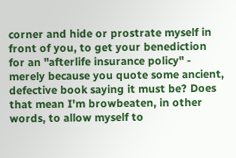corner and hide or prostrate myself in front of you, to get your benediction for an "afterlife insurance policy" - merely because you quote some ancient, defective book saying it must be? Does that mean I'm browbeaten, in other words, to allow myself to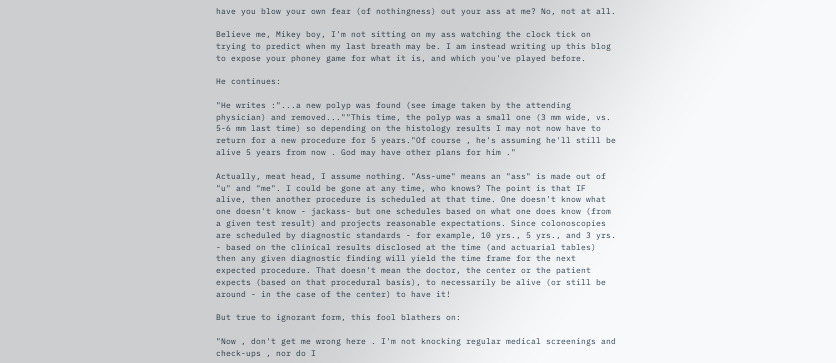have you blow your own fear (of nothingness) out your ass at me? No, not at all.

Believe me, Mikey boy, I'm not sitting on my ass watching the clock tick on trying to predict when my last breath may be. I am instead writing up this blog to expose your phoney game for what it is, and which you've played before.

He continues:

"He writes :"...a new polyp was found (see image taken by the attending physician) and removed...""This time, the polyp was a small one (3 mm wide, vs. 5-6 mm last time) so depending on the histology results I may not now have to return for a new procedure for 5 years."Of course , he's assuming he'll still be alive 5 years from now . God may have other plans for him ."

Actually, meat head, I assume nothing. "Ass-ume" means an "ass" is made out of "u" and "me". I could be gone at any time, who knows? The point is that IF alive, then another procedure is scheduled at that time. One doesn't know what one doesn't know - jackass- but one schedules based on what one does know (from a given test result) and projects reasonable expectations. Since colonoscopies are scheduled by diagnostic standards - for example, 10 yrs., 5 yrs., and 3 yrs. - based on the clinical results disclosed at the time (and actuarial tables) then any given diagnostic finding will yield the time frame for the next expected procedure. That doesn't mean the doctor, the center or the patient expects (based on that procedural basis), to necessarily be alive (or still be around - in the case of the center) to have it!

But true to ignorant form, this fool blathers on:

"Now , don't get me wrong here . I'm not knocking regular medical screenings and check-ups , nor do I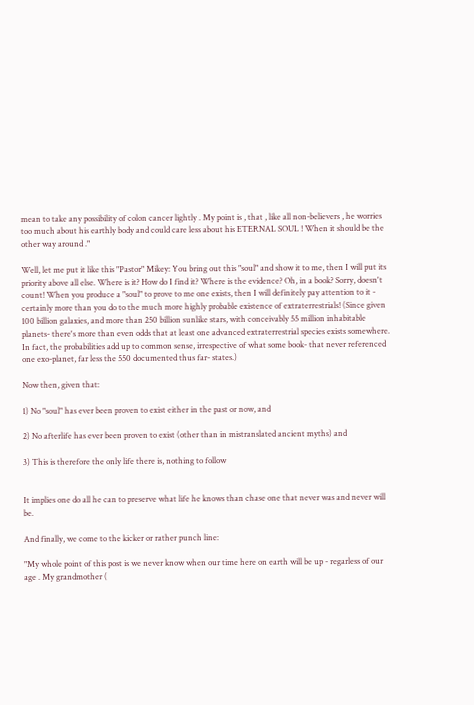mean to take any possibility of colon cancer lightly . My point is , that , like all non-believers , he worries too much about his earthly body and could care less about his ETERNAL SOUL ! When it should be the other way around ."

Well, let me put it like this "Pastor" Mikey: You bring out this "soul" and show it to me, then I will put its priority above all else. Where is it? How do I find it? Where is the evidence? Oh, in a book? Sorry, doesn't count! When you produce a "soul" to prove to me one exists, then I will definitely pay attention to it - certainly more than you do to the much more highly probable existence of extraterrestrials! (Since given 100 billion galaxies, and more than 250 billion sunlike stars, with conceivably 55 million inhabitable planets- there's more than even odds that at least one advanced extraterrestrial species exists somewhere. In fact, the probabilities add up to common sense, irrespective of what some book- that never referenced one exo-planet, far less the 550 documented thus far- states.)

Now then, given that:

1) No "soul" has ever been proven to exist either in the past or now, and

2) No afterlife has ever been proven to exist (other than in mistranslated ancient myths) and

3) This is therefore the only life there is, nothing to follow


It implies one do all he can to preserve what life he knows than chase one that never was and never will be.

And finally, we come to the kicker or rather punch line:

"My whole point of this post is we never know when our time here on earth will be up - regarless of our age . My grandmother (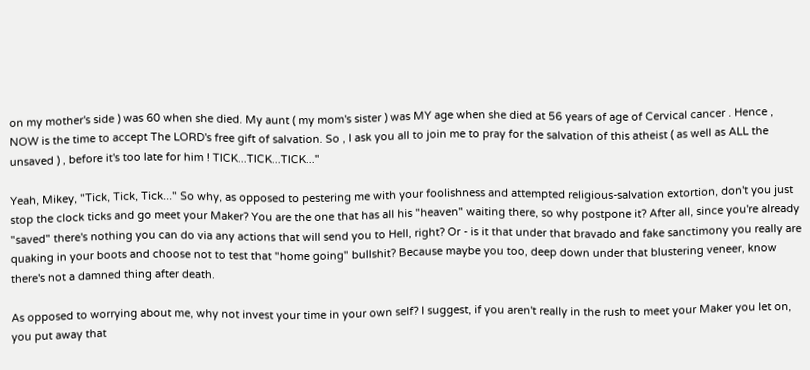on my mother's side ) was 60 when she died. My aunt ( my mom's sister ) was MY age when she died at 56 years of age of Cervical cancer . Hence , NOW is the time to accept The LORD's free gift of salvation. So , I ask you all to join me to pray for the salvation of this atheist ( as well as ALL the unsaved ) , before it's too late for him ! TICK...TICK...TICK..."

Yeah, Mikey, "Tick, Tick, Tick..." So why, as opposed to pestering me with your foolishness and attempted religious-salvation extortion, don't you just stop the clock ticks and go meet your Maker? You are the one that has all his "heaven" waiting there, so why postpone it? After all, since you're already "saved" there's nothing you can do via any actions that will send you to Hell, right? Or - is it that under that bravado and fake sanctimony you really are quaking in your boots and choose not to test that "home going" bullshit? Because maybe you too, deep down under that blustering veneer, know there's not a damned thing after death.

As opposed to worrying about me, why not invest your time in your own self? I suggest, if you aren't really in the rush to meet your Maker you let on, you put away that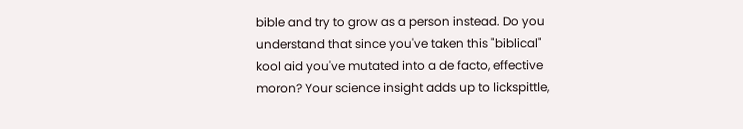bible and try to grow as a person instead. Do you understand that since you've taken this "biblical" kool aid you've mutated into a de facto, effective moron? Your science insight adds up to lickspittle,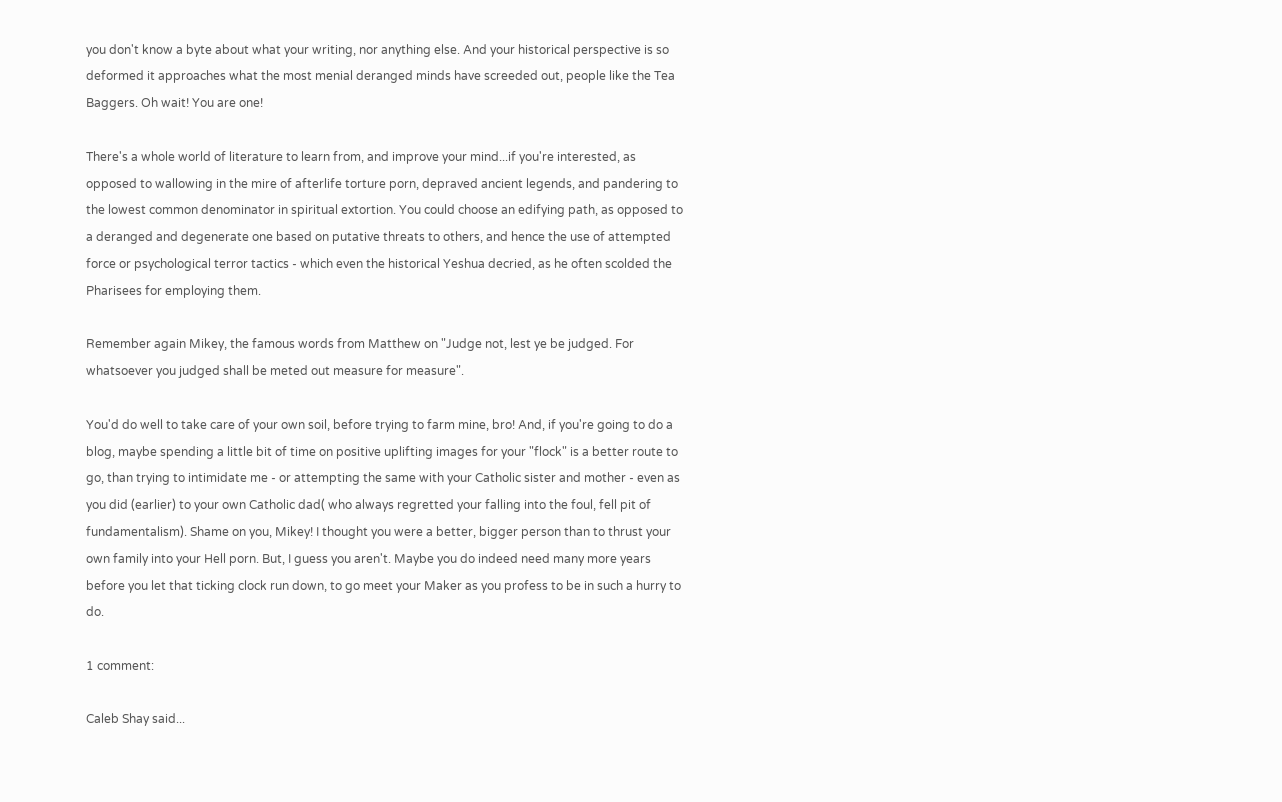you don't know a byte about what your writing, nor anything else. And your historical perspective is so deformed it approaches what the most menial deranged minds have screeded out, people like the Tea Baggers. Oh wait! You are one!

There's a whole world of literature to learn from, and improve your mind...if you're interested, as opposed to wallowing in the mire of afterlife torture porn, depraved ancient legends, and pandering to the lowest common denominator in spiritual extortion. You could choose an edifying path, as opposed to a deranged and degenerate one based on putative threats to others, and hence the use of attempted force or psychological terror tactics - which even the historical Yeshua decried, as he often scolded the Pharisees for employing them.

Remember again Mikey, the famous words from Matthew on "Judge not, lest ye be judged. For whatsoever you judged shall be meted out measure for measure".

You'd do well to take care of your own soil, before trying to farm mine, bro! And, if you're going to do a blog, maybe spending a little bit of time on positive uplifting images for your "flock" is a better route to go, than trying to intimidate me - or attempting the same with your Catholic sister and mother - even as you did (earlier) to your own Catholic dad( who always regretted your falling into the foul, fell pit of fundamentalism). Shame on you, Mikey! I thought you were a better, bigger person than to thrust your own family into your Hell porn. But, I guess you aren't. Maybe you do indeed need many more years before you let that ticking clock run down, to go meet your Maker as you profess to be in such a hurry to do.

1 comment:

Caleb Shay said...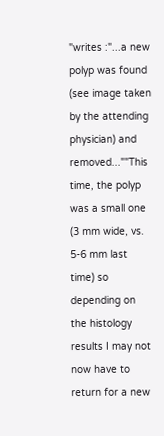"writes :"...a new polyp was found (see image taken by the attending physician) and removed...""This time, the polyp was a small one (3 mm wide, vs. 5-6 mm last time) so depending on the histology results I may not now have to return for a new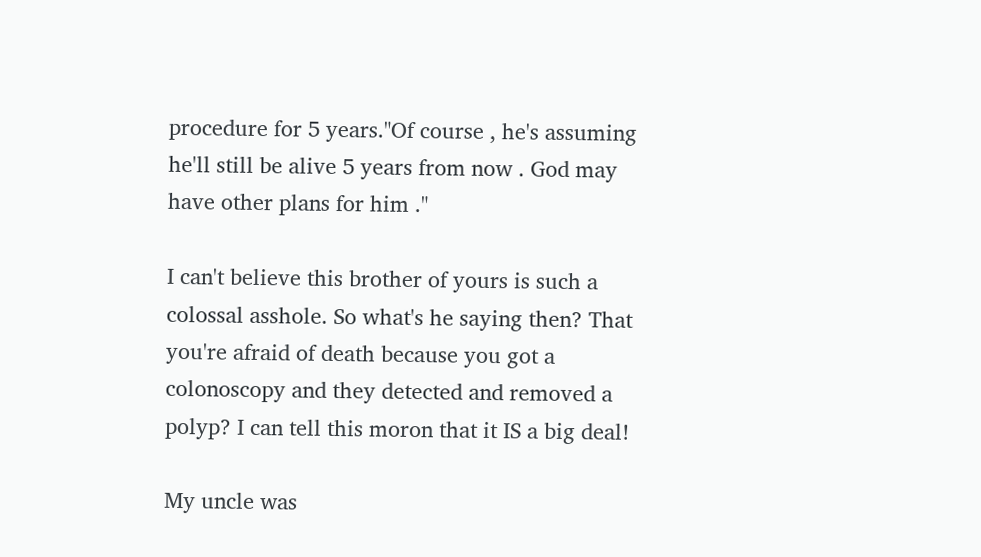procedure for 5 years."Of course , he's assuming he'll still be alive 5 years from now . God may have other plans for him ."

I can't believe this brother of yours is such a colossal asshole. So what's he saying then? That you're afraid of death because you got a colonoscopy and they detected and removed a polyp? I can tell this moron that it IS a big deal!

My uncle was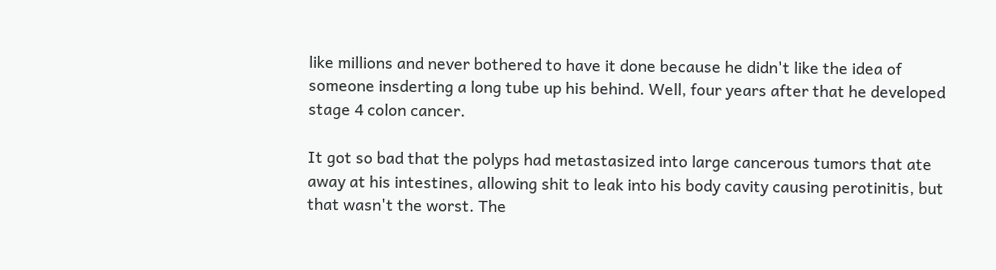like millions and never bothered to have it done because he didn't like the idea of someone insderting a long tube up his behind. Well, four years after that he developed stage 4 colon cancer.

It got so bad that the polyps had metastasized into large cancerous tumors that ate away at his intestines, allowing shit to leak into his body cavity causing perotinitis, but that wasn't the worst. The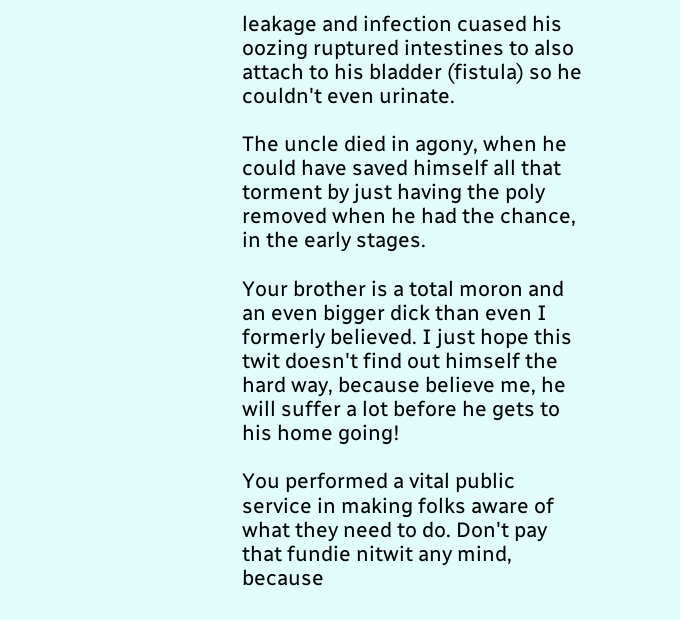leakage and infection cuased his oozing ruptured intestines to also attach to his bladder (fistula) so he couldn't even urinate.

The uncle died in agony, when he could have saved himself all that torment by just having the poly removed when he had the chance, in the early stages.

Your brother is a total moron and an even bigger dick than even I formerly believed. I just hope this twit doesn't find out himself the hard way, because believe me, he will suffer a lot before he gets to his home going!

You performed a vital public service in making folks aware of what they need to do. Don't pay that fundie nitwit any mind, because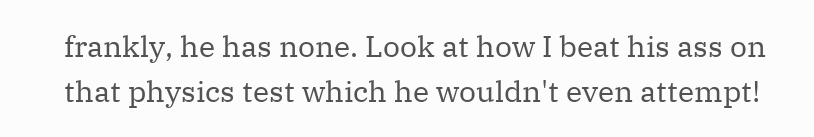frankly, he has none. Look at how I beat his ass on that physics test which he wouldn't even attempt!